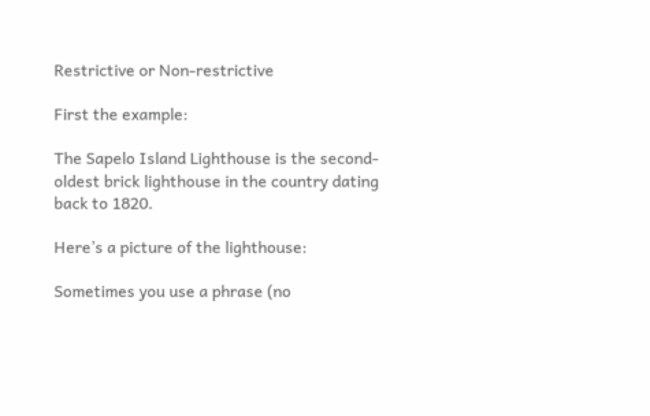Restrictive or Non-restrictive

First the example:

The Sapelo Island Lighthouse is the second-oldest brick lighthouse in the country dating back to 1820.

Here’s a picture of the lighthouse:

Sometimes you use a phrase (no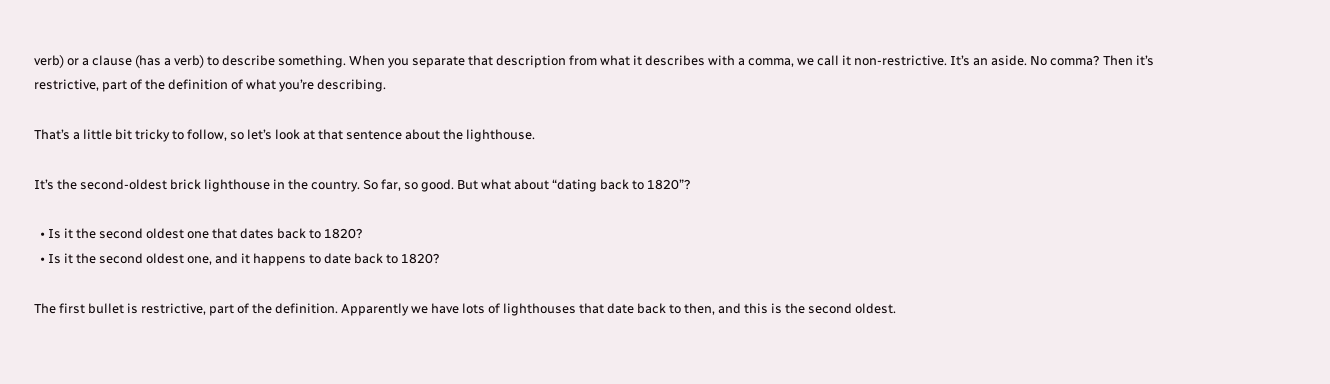verb) or a clause (has a verb) to describe something. When you separate that description from what it describes with a comma, we call it non-restrictive. It’s an aside. No comma? Then it’s restrictive, part of the definition of what you’re describing.

That’s a little bit tricky to follow, so let’s look at that sentence about the lighthouse.

It’s the second-oldest brick lighthouse in the country. So far, so good. But what about “dating back to 1820”?

  • Is it the second oldest one that dates back to 1820?
  • Is it the second oldest one, and it happens to date back to 1820?

The first bullet is restrictive, part of the definition. Apparently we have lots of lighthouses that date back to then, and this is the second oldest.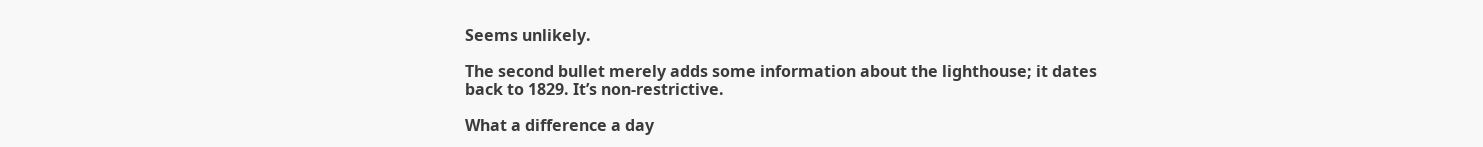Seems unlikely.

The second bullet merely adds some information about the lighthouse; it dates back to 1829. It’s non-restrictive.

What a difference a day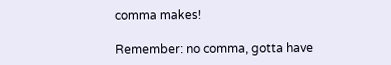comma makes!

Remember: no comma, gotta have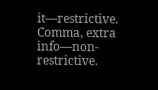it—restrictive. Comma, extra info—non-restrictive.